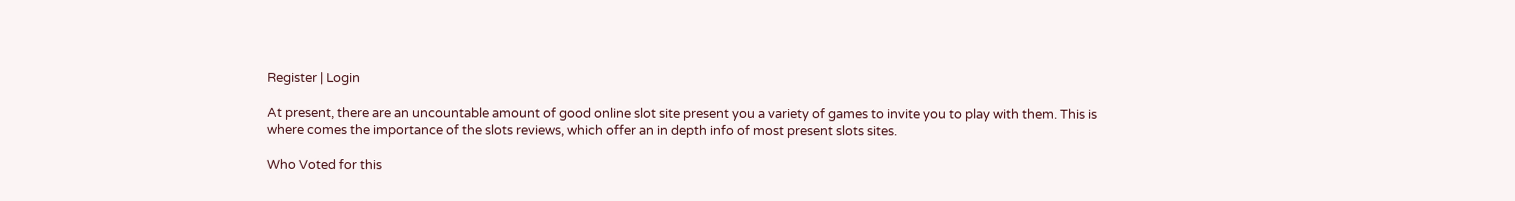Register | Login

At present, there are an uncountable amount of good online slot site present you a variety of games to invite you to play with them. This is where comes the importance of the slots reviews, which offer an in depth info of most present slots sites.

Who Voted for this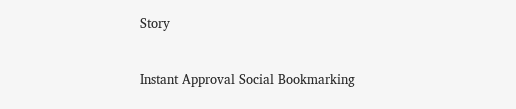Story


Instant Approval Social Bookmarking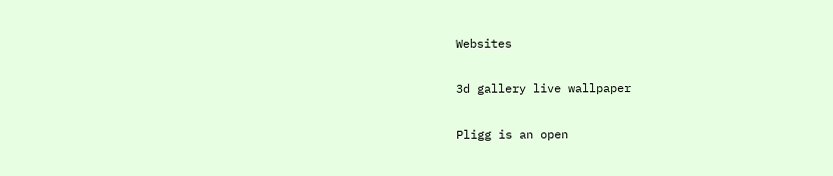Websites

3d gallery live wallpaper

Pligg is an open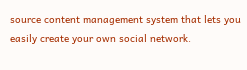source content management system that lets you easily create your own social network.